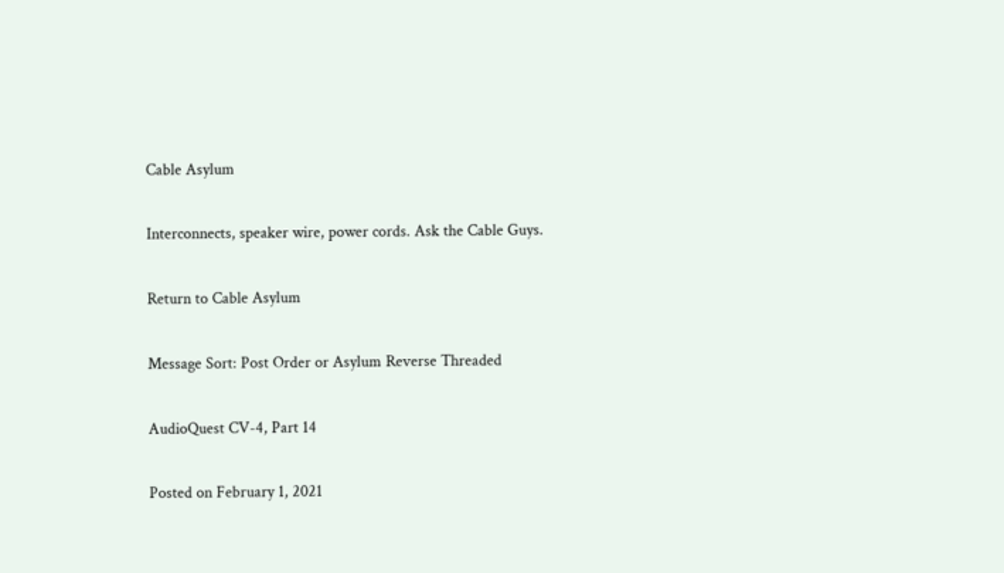Cable Asylum

Interconnects, speaker wire, power cords. Ask the Cable Guys.

Return to Cable Asylum

Message Sort: Post Order or Asylum Reverse Threaded

AudioQuest CV-4, Part 14

Posted on February 1, 2021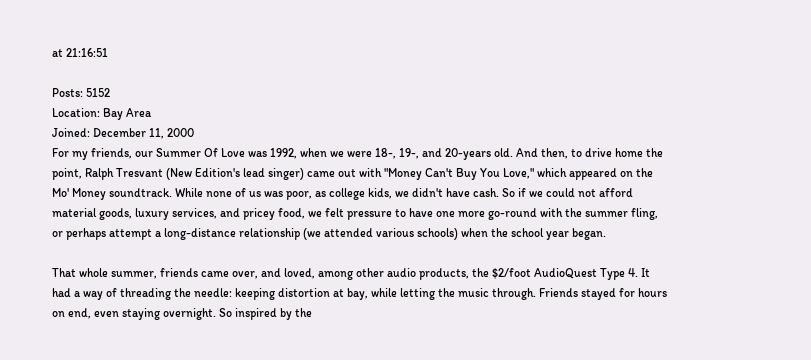at 21:16:51

Posts: 5152
Location: Bay Area
Joined: December 11, 2000
For my friends, our Summer Of Love was 1992, when we were 18-, 19-, and 20-years old. And then, to drive home the point, Ralph Tresvant (New Edition's lead singer) came out with "Money Can't Buy You Love," which appeared on the Mo' Money soundtrack. While none of us was poor, as college kids, we didn't have cash. So if we could not afford material goods, luxury services, and pricey food, we felt pressure to have one more go-round with the summer fling, or perhaps attempt a long-distance relationship (we attended various schools) when the school year began.

That whole summer, friends came over, and loved, among other audio products, the $2/foot AudioQuest Type 4. It had a way of threading the needle: keeping distortion at bay, while letting the music through. Friends stayed for hours on end, even staying overnight. So inspired by the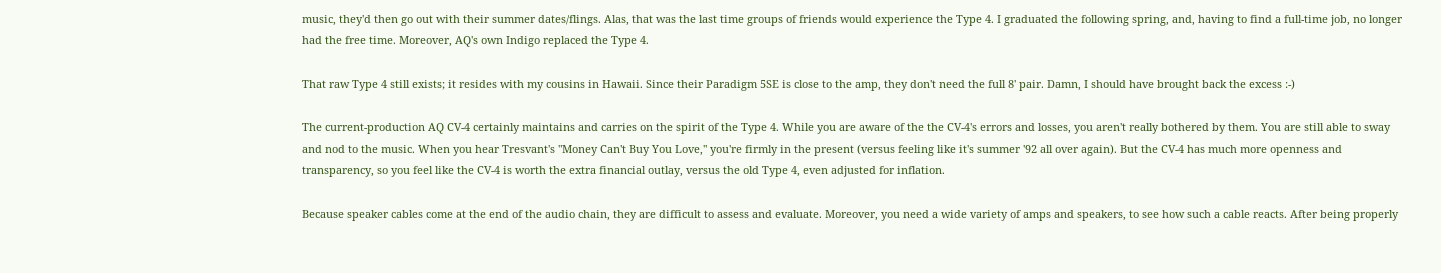music, they'd then go out with their summer dates/flings. Alas, that was the last time groups of friends would experience the Type 4. I graduated the following spring, and, having to find a full-time job, no longer had the free time. Moreover, AQ's own Indigo replaced the Type 4.

That raw Type 4 still exists; it resides with my cousins in Hawaii. Since their Paradigm 5SE is close to the amp, they don't need the full 8' pair. Damn, I should have brought back the excess :-)

The current-production AQ CV-4 certainly maintains and carries on the spirit of the Type 4. While you are aware of the the CV-4's errors and losses, you aren't really bothered by them. You are still able to sway and nod to the music. When you hear Tresvant's "Money Can't Buy You Love," you're firmly in the present (versus feeling like it's summer '92 all over again). But the CV-4 has much more openness and transparency, so you feel like the CV-4 is worth the extra financial outlay, versus the old Type 4, even adjusted for inflation.

Because speaker cables come at the end of the audio chain, they are difficult to assess and evaluate. Moreover, you need a wide variety of amps and speakers, to see how such a cable reacts. After being properly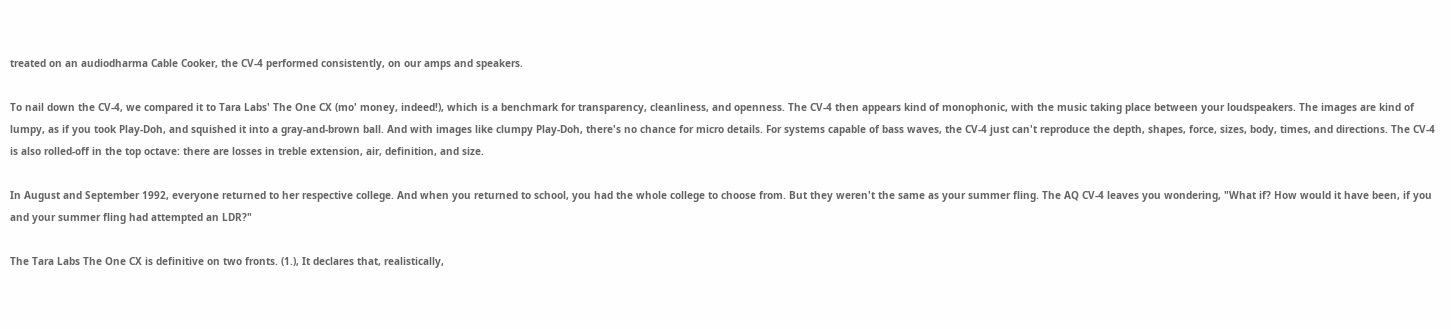treated on an audiodharma Cable Cooker, the CV-4 performed consistently, on our amps and speakers.

To nail down the CV-4, we compared it to Tara Labs' The One CX (mo' money, indeed!), which is a benchmark for transparency, cleanliness, and openness. The CV-4 then appears kind of monophonic, with the music taking place between your loudspeakers. The images are kind of lumpy, as if you took Play-Doh, and squished it into a gray-and-brown ball. And with images like clumpy Play-Doh, there's no chance for micro details. For systems capable of bass waves, the CV-4 just can't reproduce the depth, shapes, force, sizes, body, times, and directions. The CV-4 is also rolled-off in the top octave: there are losses in treble extension, air, definition, and size.

In August and September 1992, everyone returned to her respective college. And when you returned to school, you had the whole college to choose from. But they weren't the same as your summer fling. The AQ CV-4 leaves you wondering, "What if? How would it have been, if you and your summer fling had attempted an LDR?"

The Tara Labs The One CX is definitive on two fronts. (1.), It declares that, realistically,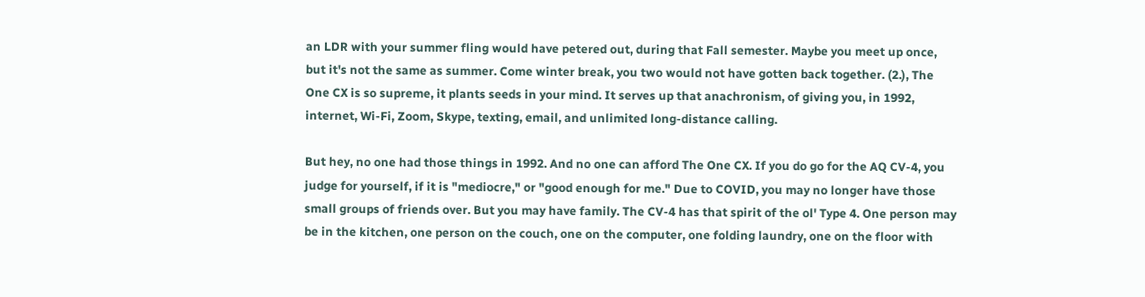an LDR with your summer fling would have petered out, during that Fall semester. Maybe you meet up once, but it's not the same as summer. Come winter break, you two would not have gotten back together. (2.), The One CX is so supreme, it plants seeds in your mind. It serves up that anachronism, of giving you, in 1992, internet, Wi-Fi, Zoom, Skype, texting, email, and unlimited long-distance calling.

But hey, no one had those things in 1992. And no one can afford The One CX. If you do go for the AQ CV-4, you judge for yourself, if it is "mediocre," or "good enough for me." Due to COVID, you may no longer have those small groups of friends over. But you may have family. The CV-4 has that spirit of the ol' Type 4. One person may be in the kitchen, one person on the couch, one on the computer, one folding laundry, one on the floor with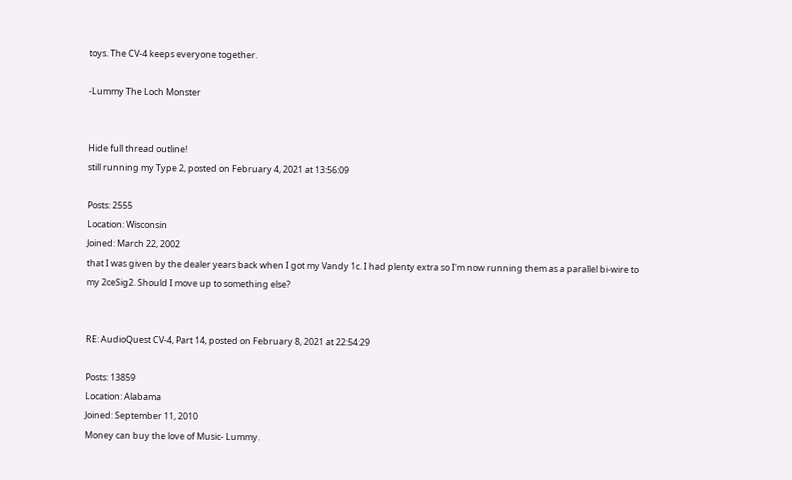toys. The CV-4 keeps everyone together.

-Lummy The Loch Monster


Hide full thread outline!
still running my Type 2, posted on February 4, 2021 at 13:56:09

Posts: 2555
Location: Wisconsin
Joined: March 22, 2002
that I was given by the dealer years back when I got my Vandy 1c. I had plenty extra so I'm now running them as a parallel bi-wire to my 2ceSig2. Should I move up to something else?


RE: AudioQuest CV-4, Part 14, posted on February 8, 2021 at 22:54:29

Posts: 13859
Location: Alabama
Joined: September 11, 2010
Money can buy the love of Music- Lummy.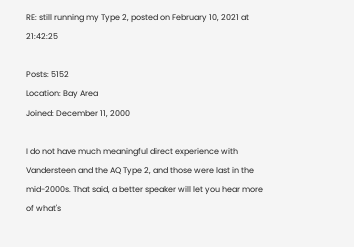RE: still running my Type 2, posted on February 10, 2021 at 21:42:25

Posts: 5152
Location: Bay Area
Joined: December 11, 2000

I do not have much meaningful direct experience with Vandersteen and the AQ Type 2, and those were last in the mid-2000s. That said, a better speaker will let you hear more of what's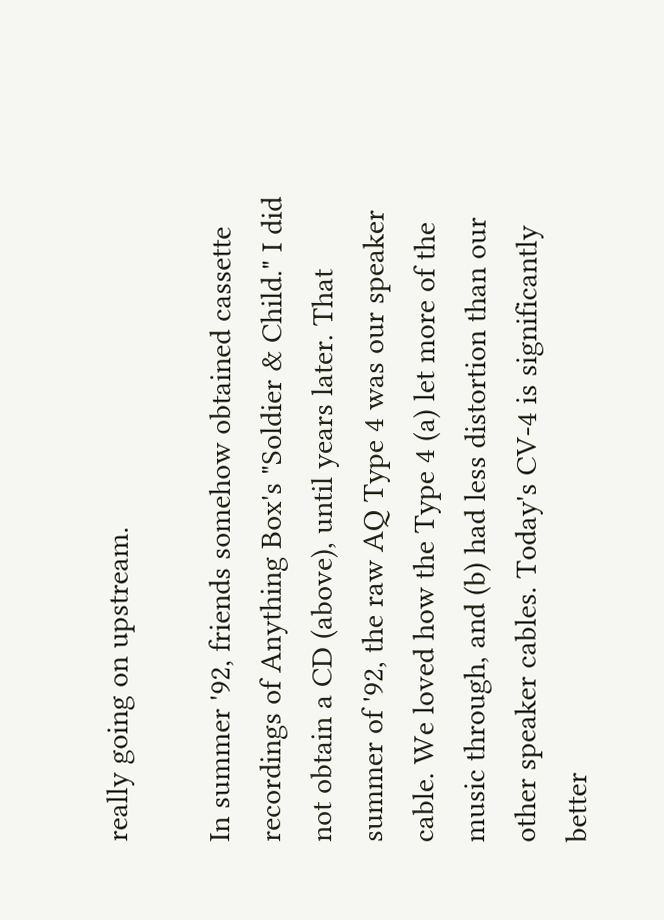really going on upstream.

In summer '92, friends somehow obtained cassette recordings of Anything Box's "Soldier & Child." I did not obtain a CD (above), until years later. That summer of '92, the raw AQ Type 4 was our speaker cable. We loved how the Type 4 (a) let more of the music through, and (b) had less distortion than our other speaker cables. Today's CV-4 is significantly better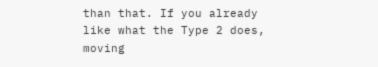than that. If you already like what the Type 2 does, moving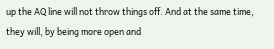up the AQ line will not throw things off. And at the same time, they will, by being more open and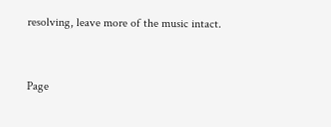resolving, leave more of the music intact.


Page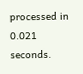processed in 0.021 seconds.